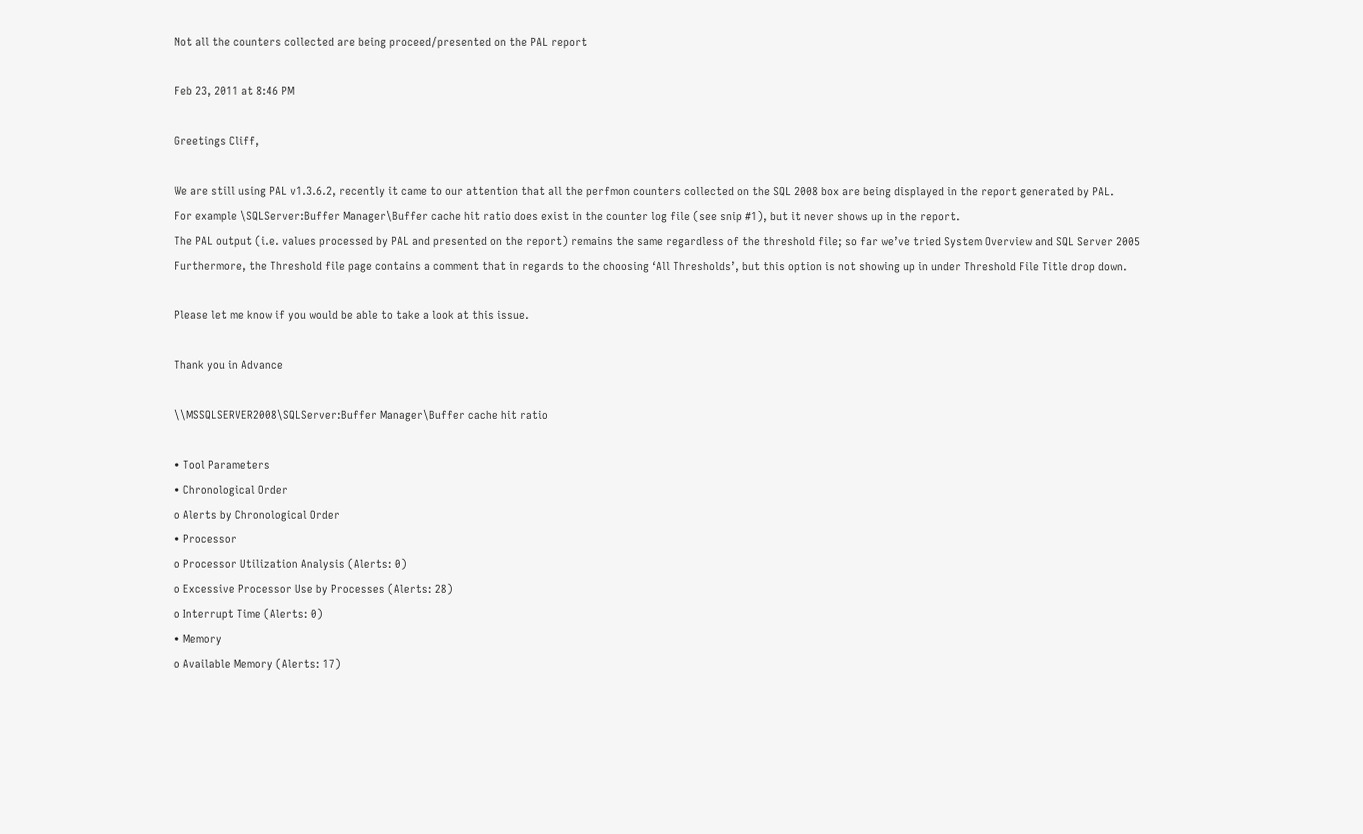Not all the counters collected are being proceed/presented on the PAL report

Feb 23, 2011 at 8:46 PM

Greetings Cliff,

We are still using PAL v1.3.6.2, recently it came to our attention that all the perfmon counters collected on the SQL 2008 box are being displayed in the report generated by PAL.
For example \SQLServer:Buffer Manager\Buffer cache hit ratio does exist in the counter log file (see snip #1), but it never shows up in the report.
The PAL output (i.e. values processed by PAL and presented on the report) remains the same regardless of the threshold file; so far we’ve tried System Overview and SQL Server 2005
Furthermore, the Threshold file page contains a comment that in regards to the choosing ‘All Thresholds’, but this option is not showing up in under Threshold File Title drop down.

Please let me know if you would be able to take a look at this issue.

Thank you in Advance

\\MSSQLSERVER2008\SQLServer:Buffer Manager\Buffer cache hit ratio

• Tool Parameters
• Chronological Order
o Alerts by Chronological Order
• Processor
o Processor Utilization Analysis (Alerts: 0)
o Excessive Processor Use by Processes (Alerts: 28)
o Interrupt Time (Alerts: 0)
• Memory
o Available Memory (Alerts: 17)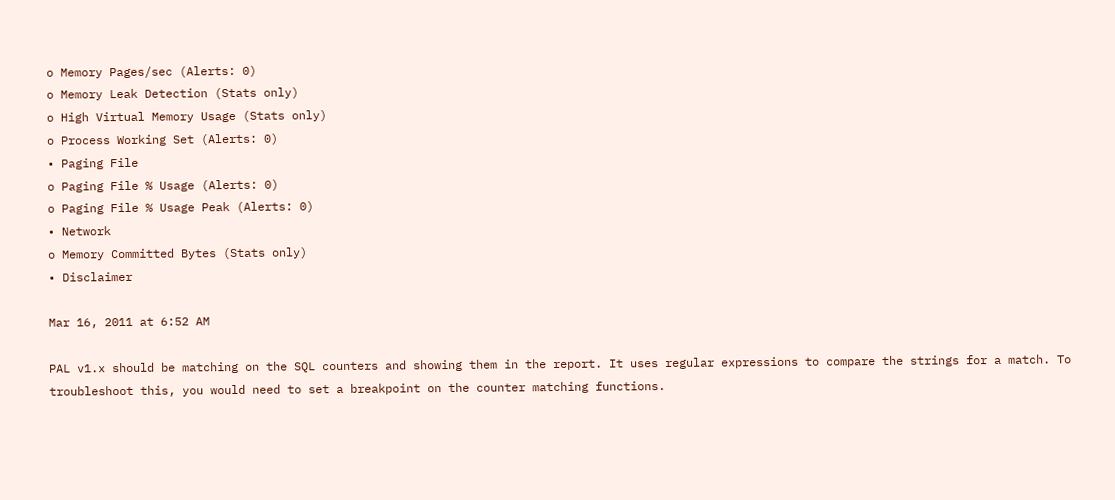o Memory Pages/sec (Alerts: 0)
o Memory Leak Detection (Stats only)
o High Virtual Memory Usage (Stats only)
o Process Working Set (Alerts: 0)
• Paging File
o Paging File % Usage (Alerts: 0)
o Paging File % Usage Peak (Alerts: 0)
• Network
o Memory Committed Bytes (Stats only)
• Disclaimer

Mar 16, 2011 at 6:52 AM

PAL v1.x should be matching on the SQL counters and showing them in the report. It uses regular expressions to compare the strings for a match. To troubleshoot this, you would need to set a breakpoint on the counter matching functions.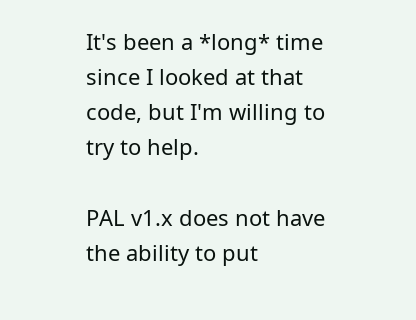It's been a *long* time since I looked at that code, but I'm willing to try to help.

PAL v1.x does not have the ability to put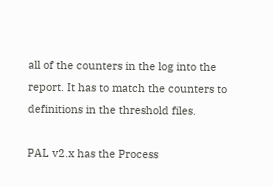all of the counters in the log into the report. It has to match the counters to definitions in the threshold files.

PAL v2.x has the Process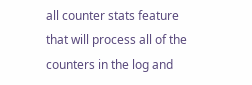all counter stats feature that will process all of the counters in the log and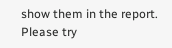show them in the report. Please try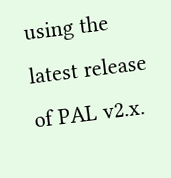using the latest release of PAL v2.x.